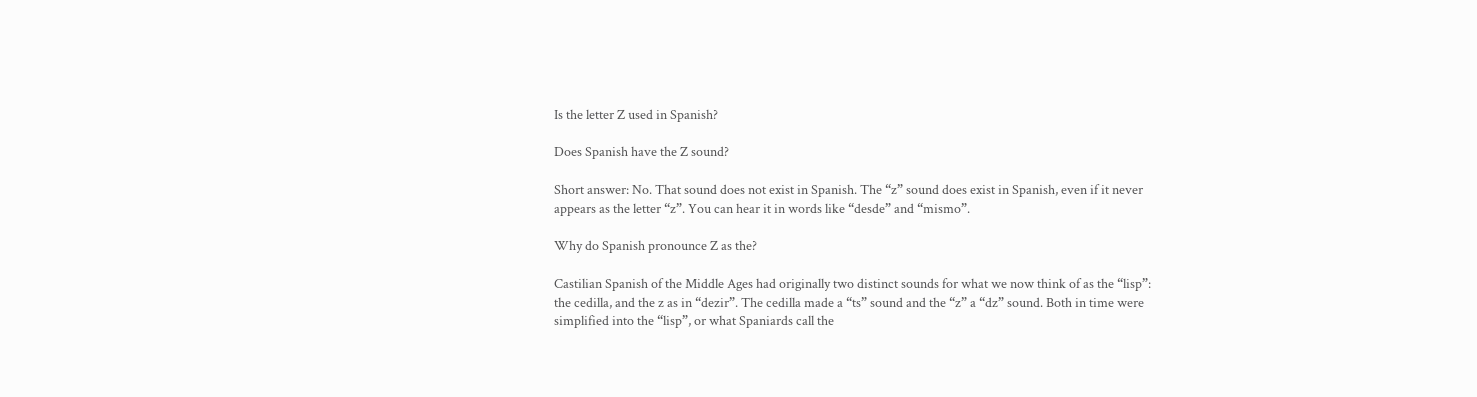Is the letter Z used in Spanish?

Does Spanish have the Z sound?

Short answer: No. That sound does not exist in Spanish. The “z” sound does exist in Spanish, even if it never appears as the letter “z”. You can hear it in words like “desde” and “mismo”.

Why do Spanish pronounce Z as the?

Castilian Spanish of the Middle Ages had originally two distinct sounds for what we now think of as the “lisp”: the cedilla, and the z as in “dezir”. The cedilla made a “ts” sound and the “z” a “dz” sound. Both in time were simplified into the “lisp”, or what Spaniards call the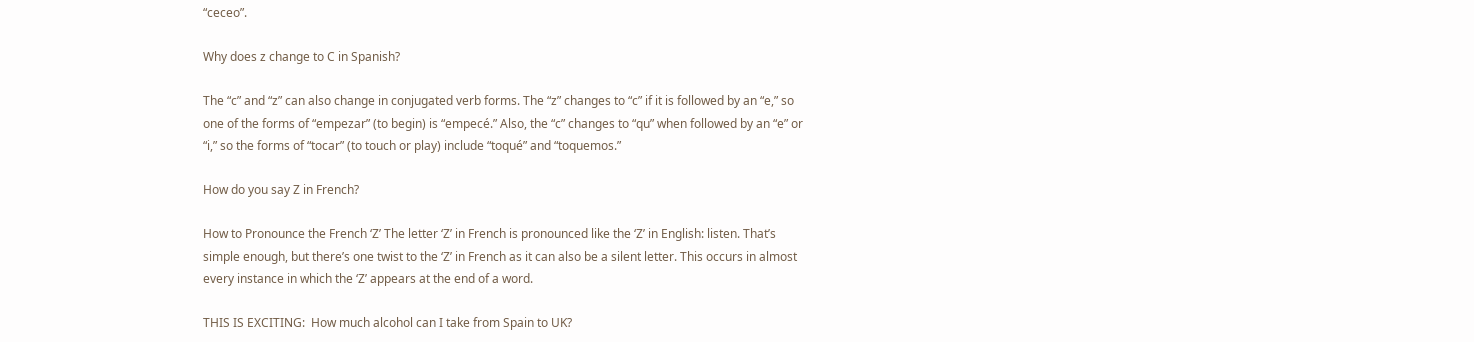“ceceo”.

Why does z change to C in Spanish?

The “c” and “z” can also change in conjugated verb forms. The “z” changes to “c” if it is followed by an “e,” so one of the forms of “empezar” (to begin) is “empecé.” Also, the “c” changes to “qu” when followed by an “e” or “i,” so the forms of “tocar” (to touch or play) include “toqué” and “toquemos.”

How do you say Z in French?

How to Pronounce the French ‘Z’ The letter ‘Z’ in French is pronounced like the ‘Z’ in English: listen. That’s simple enough, but there’s one twist to the ‘Z’ in French as it can also be a silent letter. This occurs in almost every instance in which the ‘Z’ appears at the end of a word.

THIS IS EXCITING:  How much alcohol can I take from Spain to UK?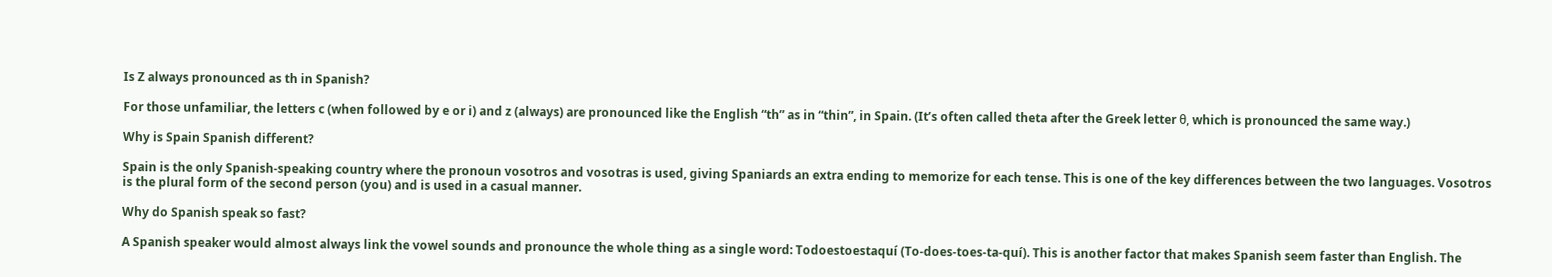Is Z always pronounced as th in Spanish?

For those unfamiliar, the letters c (when followed by e or i) and z (always) are pronounced like the English “th” as in “thin”, in Spain. (It’s often called theta after the Greek letter θ, which is pronounced the same way.)

Why is Spain Spanish different?

Spain is the only Spanish-speaking country where the pronoun vosotros and vosotras is used, giving Spaniards an extra ending to memorize for each tense. This is one of the key differences between the two languages. Vosotros is the plural form of the second person (you) and is used in a casual manner.

Why do Spanish speak so fast?

A Spanish speaker would almost always link the vowel sounds and pronounce the whole thing as a single word: Todoestoestaquí (To-does-toes-ta-quí). This is another factor that makes Spanish seem faster than English. The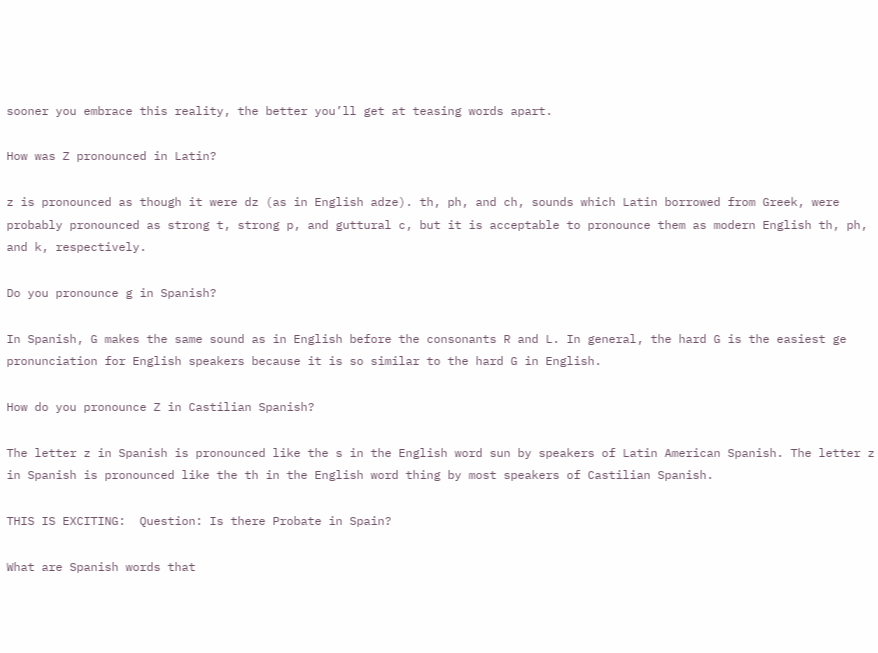sooner you embrace this reality, the better you’ll get at teasing words apart.

How was Z pronounced in Latin?

z is pronounced as though it were dz (as in English adze). th, ph, and ch, sounds which Latin borrowed from Greek, were probably pronounced as strong t, strong p, and guttural c, but it is acceptable to pronounce them as modern English th, ph, and k, respectively.

Do you pronounce g in Spanish?

In Spanish, G makes the same sound as in English before the consonants R and L. In general, the hard G is the easiest ge pronunciation for English speakers because it is so similar to the hard G in English.

How do you pronounce Z in Castilian Spanish?

The letter z in Spanish is pronounced like the s in the English word sun by speakers of Latin American Spanish. The letter z in Spanish is pronounced like the th in the English word thing by most speakers of Castilian Spanish.

THIS IS EXCITING:  Question: Is there Probate in Spain?

What are Spanish words that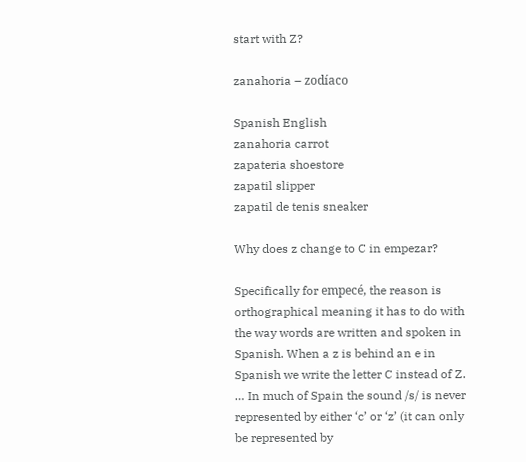start with Z?

zanahoria – zodíaco

Spanish English
zanahoria carrot
zapateria shoestore
zapatil slipper
zapatil de tenis sneaker

Why does z change to C in empezar?

Specifically for empecé, the reason is orthographical meaning it has to do with the way words are written and spoken in Spanish. When a z is behind an e in Spanish we write the letter C instead of Z. … In much of Spain the sound /s/ is never represented by either ‘c’ or ‘z’ (it can only be represented by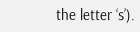the letter ‘s’).